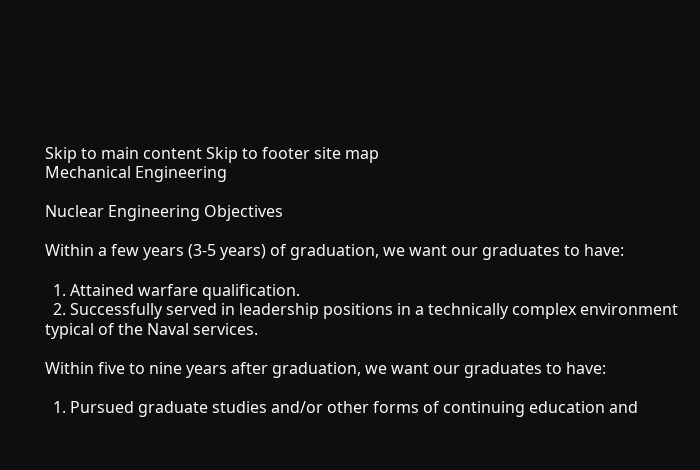Skip to main content Skip to footer site map
Mechanical Engineering

Nuclear Engineering Objectives

Within a few years (3-5 years) of graduation, we want our graduates to have:

  1. Attained warfare qualification.
  2. Successfully served in leadership positions in a technically complex environment typical of the Naval services.

Within five to nine years after graduation, we want our graduates to have:

  1. Pursued graduate studies and/or other forms of continuing education and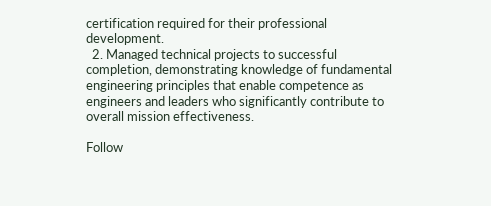certification required for their professional development.
  2. Managed technical projects to successful completion, demonstrating knowledge of fundamental engineering principles that enable competence as engineers and leaders who significantly contribute to overall mission effectiveness.

Follow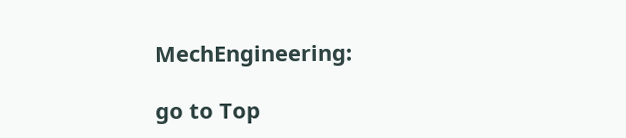MechEngineering:

go to Top